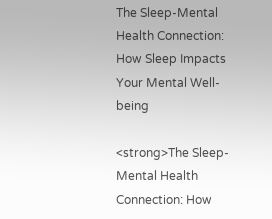The Sleep-Mental Health Connection: How Sleep Impacts Your Mental Well-being

<strong>The Sleep-Mental Health Connection: How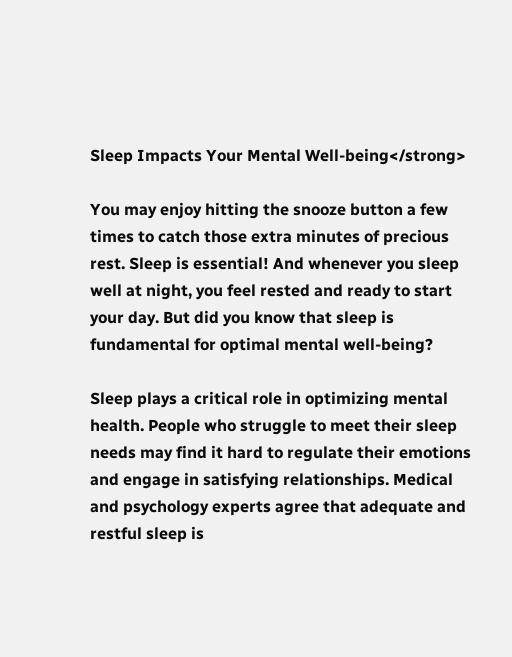Sleep Impacts Your Mental Well-being</strong>

You may enjoy hitting the snooze button a few times to catch those extra minutes of precious rest. Sleep is essential! And whenever you sleep well at night, you feel rested and ready to start your day. But did you know that sleep is fundamental for optimal mental well-being?

Sleep plays a critical role in optimizing mental health. People who struggle to meet their sleep needs may find it hard to regulate their emotions and engage in satisfying relationships. Medical and psychology experts agree that adequate and restful sleep is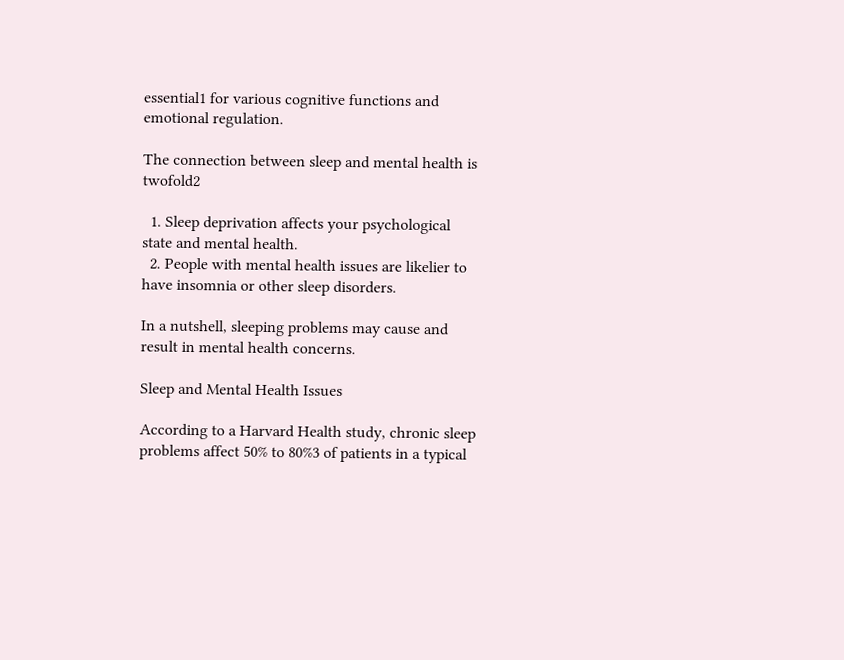essential1 for various cognitive functions and emotional regulation.

The connection between sleep and mental health is twofold2

  1. Sleep deprivation affects your psychological state and mental health.
  2. People with mental health issues are likelier to have insomnia or other sleep disorders.

In a nutshell, sleeping problems may cause and result in mental health concerns.

Sleep and Mental Health Issues

According to a Harvard Health study, chronic sleep problems affect 50% to 80%3 of patients in a typical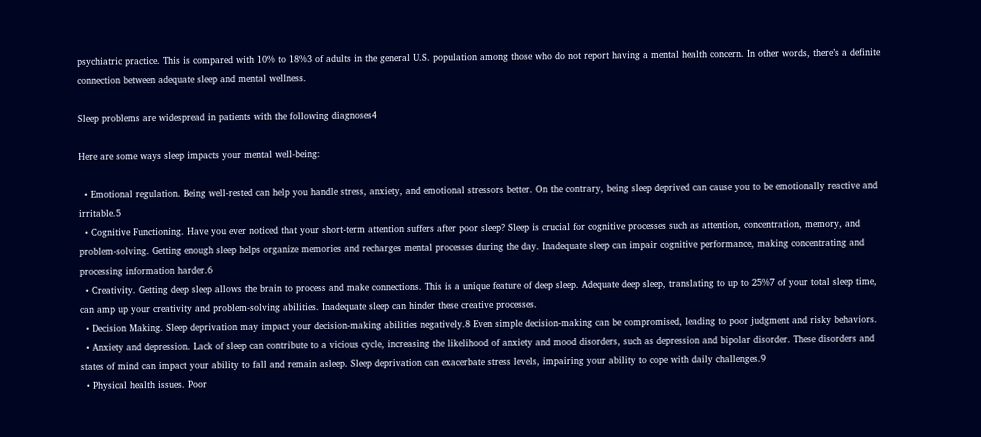psychiatric practice. This is compared with 10% to 18%3 of adults in the general U.S. population among those who do not report having a mental health concern. In other words, there’s a definite connection between adequate sleep and mental wellness.

Sleep problems are widespread in patients with the following diagnoses4

Here are some ways sleep impacts your mental well-being:

  • Emotional regulation. Being well-rested can help you handle stress, anxiety, and emotional stressors better. On the contrary, being sleep deprived can cause you to be emotionally reactive and irritable.5
  • Cognitive Functioning. Have you ever noticed that your short-term attention suffers after poor sleep? Sleep is crucial for cognitive processes such as attention, concentration, memory, and problem-solving. Getting enough sleep helps organize memories and recharges mental processes during the day. Inadequate sleep can impair cognitive performance, making concentrating and processing information harder.6
  • Creativity. Getting deep sleep allows the brain to process and make connections. This is a unique feature of deep sleep. Adequate deep sleep, translating to up to 25%7 of your total sleep time, can amp up your creativity and problem-solving abilities. Inadequate sleep can hinder these creative processes.
  • Decision Making. Sleep deprivation may impact your decision-making abilities negatively.8 Even simple decision-making can be compromised, leading to poor judgment and risky behaviors.
  • Anxiety and depression. Lack of sleep can contribute to a vicious cycle, increasing the likelihood of anxiety and mood disorders, such as depression and bipolar disorder. These disorders and states of mind can impact your ability to fall and remain asleep. Sleep deprivation can exacerbate stress levels, impairing your ability to cope with daily challenges.9
  • Physical health issues. Poor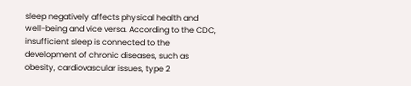sleep negatively affects physical health and well-being and vice versa. According to the CDC, insufficient sleep is connected to the development of chronic diseases, such as obesity, cardiovascular issues, type 2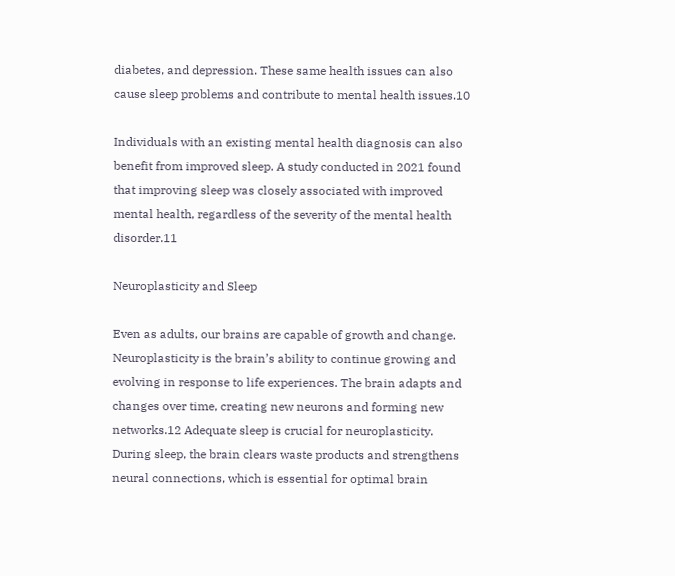diabetes, and depression. These same health issues can also cause sleep problems and contribute to mental health issues.10

Individuals with an existing mental health diagnosis can also benefit from improved sleep. A study conducted in 2021 found that improving sleep was closely associated with improved mental health, regardless of the severity of the mental health disorder.11

Neuroplasticity and Sleep

Even as adults, our brains are capable of growth and change. Neuroplasticity is the brain’s ability to continue growing and evolving in response to life experiences. The brain adapts and changes over time, creating new neurons and forming new networks.12 Adequate sleep is crucial for neuroplasticity. During sleep, the brain clears waste products and strengthens neural connections, which is essential for optimal brain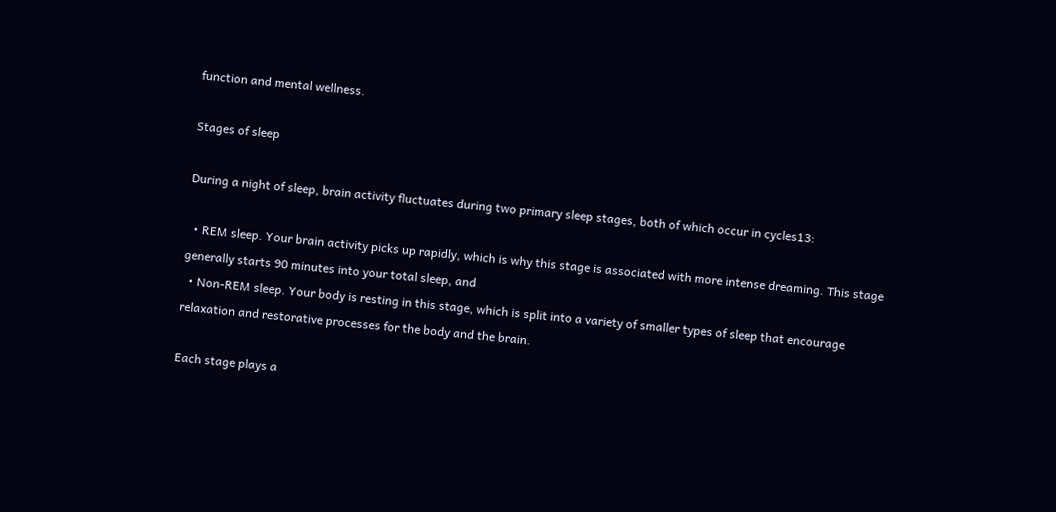function and mental wellness.

Stages of sleep

During a night of sleep, brain activity fluctuates during two primary sleep stages, both of which occur in cycles13:

  • REM sleep. Your brain activity picks up rapidly, which is why this stage is associated with more intense dreaming. This stage generally starts 90 minutes into your total sleep, and
  • Non-REM sleep. Your body is resting in this stage, which is split into a variety of smaller types of sleep that encourage relaxation and restorative processes for the body and the brain.

Each stage plays a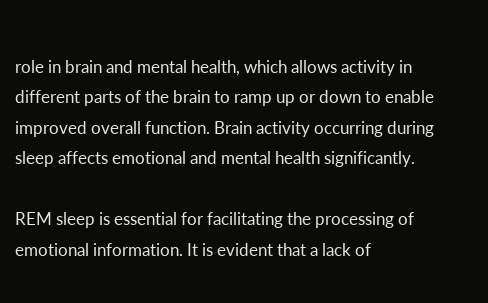role in brain and mental health, which allows activity in different parts of the brain to ramp up or down to enable improved overall function. Brain activity occurring during sleep affects emotional and mental health significantly.

REM sleep is essential for facilitating the processing of emotional information. It is evident that a lack of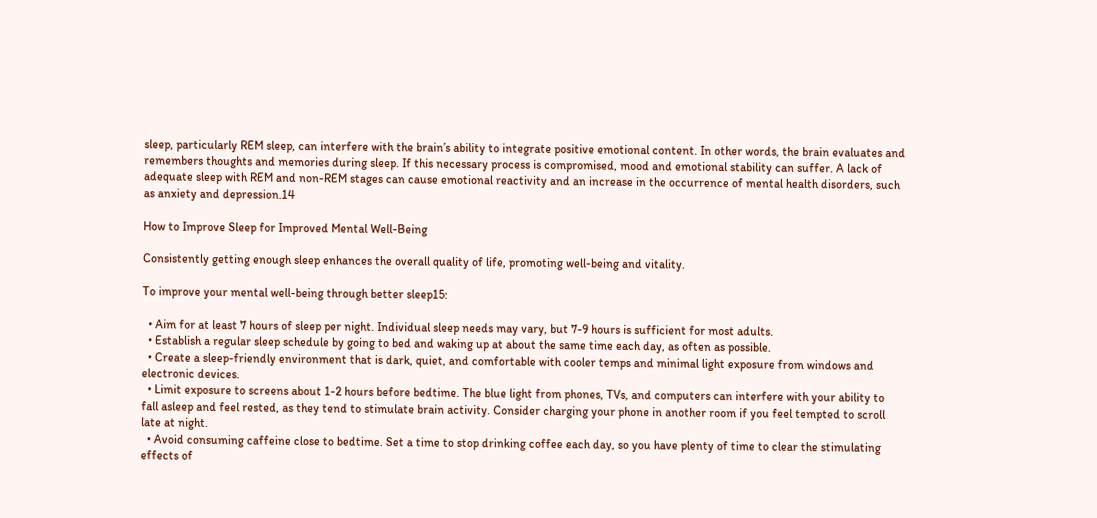sleep, particularly REM sleep, can interfere with the brain’s ability to integrate positive emotional content. In other words, the brain evaluates and remembers thoughts and memories during sleep. If this necessary process is compromised, mood and emotional stability can suffer. A lack of adequate sleep with REM and non-REM stages can cause emotional reactivity and an increase in the occurrence of mental health disorders, such as anxiety and depression.14

How to Improve Sleep for Improved Mental Well-Being

Consistently getting enough sleep enhances the overall quality of life, promoting well-being and vitality.

To improve your mental well-being through better sleep15:

  • Aim for at least 7 hours of sleep per night. Individual sleep needs may vary, but 7-9 hours is sufficient for most adults.
  • Establish a regular sleep schedule by going to bed and waking up at about the same time each day, as often as possible.
  • Create a sleep-friendly environment that is dark, quiet, and comfortable with cooler temps and minimal light exposure from windows and electronic devices.
  • Limit exposure to screens about 1-2 hours before bedtime. The blue light from phones, TVs, and computers can interfere with your ability to fall asleep and feel rested, as they tend to stimulate brain activity. Consider charging your phone in another room if you feel tempted to scroll late at night.
  • Avoid consuming caffeine close to bedtime. Set a time to stop drinking coffee each day, so you have plenty of time to clear the stimulating effects of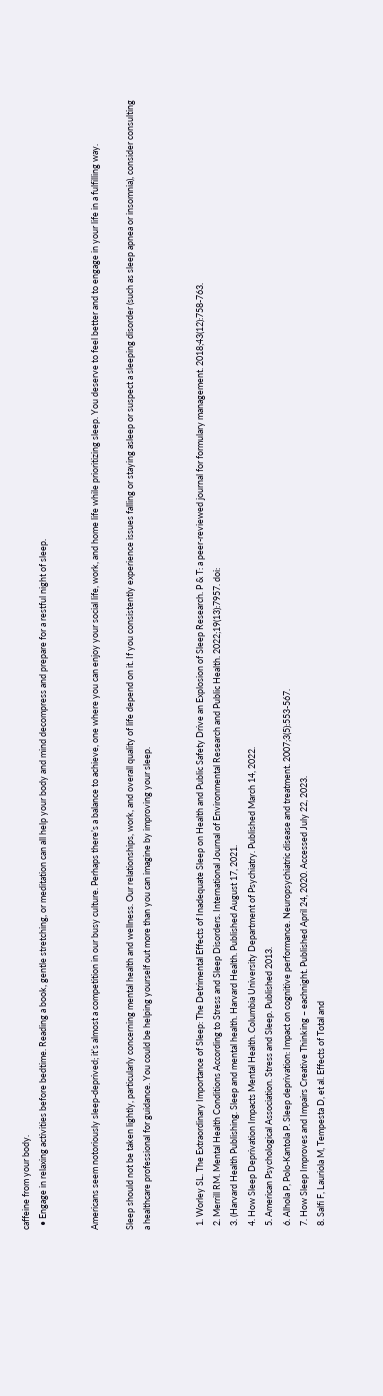caffeine from your body.
  • Engage in relaxing activities before bedtime. Reading a book, gentle stretching, or meditation can all help your body and mind decompress and prepare for a restful night of sleep.


Americans seem notoriously sleep-deprived; it’s almost a competition in our busy culture. Perhaps there’s a balance to achieve, one where you can enjoy your social life, work, and home life while prioritizing sleep. You deserve to feel better and to engage in your life in a fulfilling way.

Sleep should not be taken lightly, particularly concerning mental health and wellness. Our relationships, work, and overall quality of life depend on it. If you consistently experience issues falling or staying asleep or suspect a sleeping disorder (such as sleep apnea or insomnia), consider consulting a healthcare professional for guidance. You could be helping yourself out more than you can imagine by improving your sleep.


  1. Worley SL. The Extraordinary Importance of Sleep: The Detrimental Effects of Inadequate Sleep on Health and Public Safety Drive an Explosion of Sleep Research. P & T: a peer-reviewed journal for formulary management. 2018;43(12):758-763.
  2. Merrill RM. Mental Health Conditions According to Stress and Sleep Disorders. International Journal of Environmental Research and Public Health. 2022;19(13):7957. doi:
  3. (Harvard Health Publishing. Sleep and mental health. Harvard Health. Published August 17, 2021.
  4. How Sleep Deprivation Impacts Mental Health. Columbia University Department of Psychiatry. Published March 14, 2022.
  5. American Psychological Association. Stress and Sleep. Published 2013.
  6. Alhola P, Polo-Kantola P. Sleep deprivation: Impact on cognitive performance. Neuropsychiatric disease and treatment. 2007;3(5):553-567.
  7. How Sleep Improves and Impairs Creative Thinking – eachnight. Published April 24, 2020. Accessed July 22, 2023.
  8. Salfi F, Lauriola M, Tempesta D, et al. Effects of Total and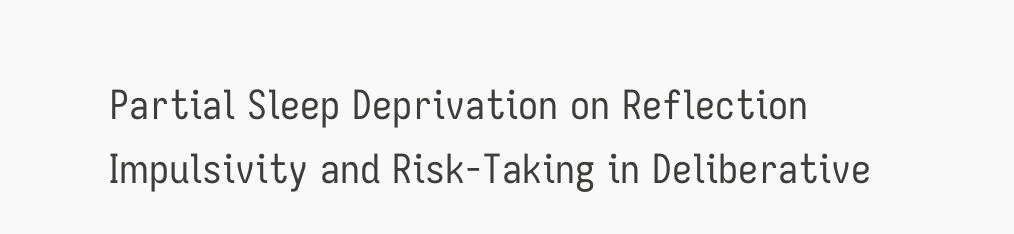Partial Sleep Deprivation on Reflection Impulsivity and Risk-Taking in Deliberative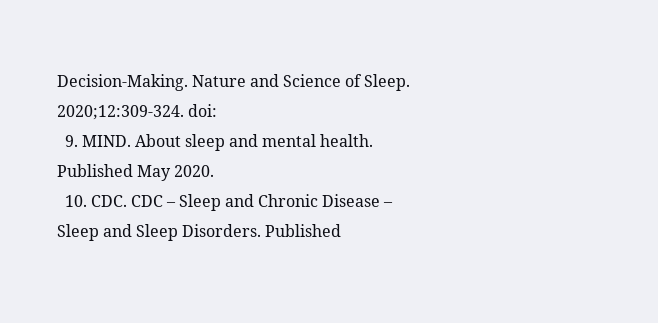Decision-Making. Nature and Science of Sleep. 2020;12:309-324. doi:
  9. MIND. About sleep and mental health. Published May 2020.
  10. CDC. CDC – Sleep and Chronic Disease – Sleep and Sleep Disorders. Published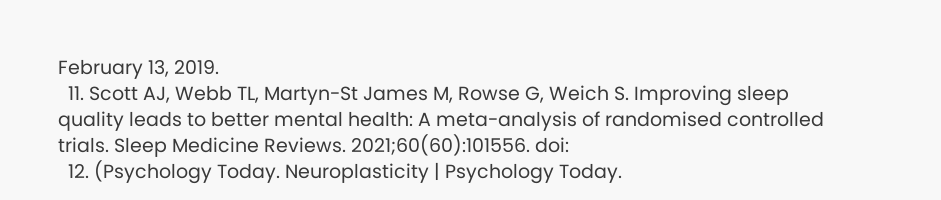February 13, 2019.
  11. Scott AJ, Webb TL, Martyn-St James M, Rowse G, Weich S. Improving sleep quality leads to better mental health: A meta-analysis of randomised controlled trials. Sleep Medicine Reviews. 2021;60(60):101556. doi:
  12. (Psychology Today. Neuroplasticity | Psychology Today.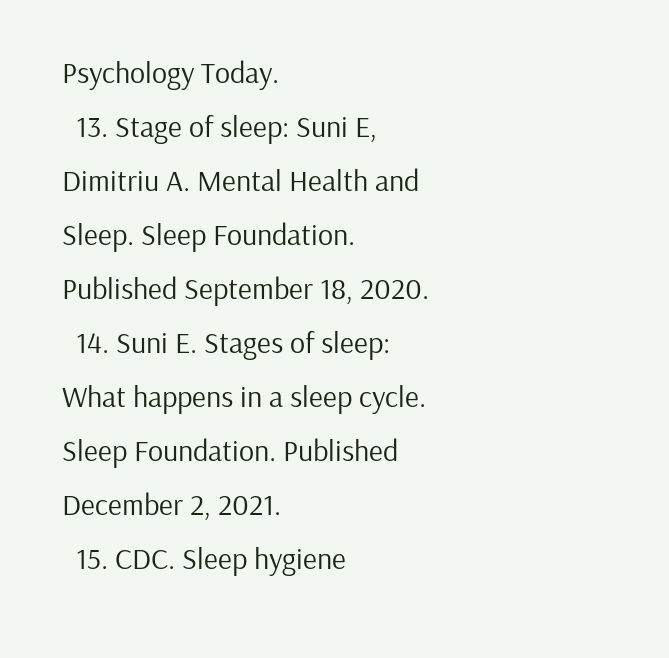Psychology Today.
  13. Stage of sleep: Suni E, Dimitriu A. Mental Health and Sleep. Sleep Foundation. Published September 18, 2020.
  14. Suni E. Stages of sleep: What happens in a sleep cycle. Sleep Foundation. Published December 2, 2021.
  15. CDC. Sleep hygiene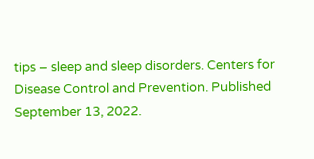tips – sleep and sleep disorders. Centers for Disease Control and Prevention. Published September 13, 2022.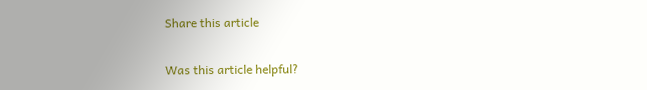Share this article

Was this article helpful?